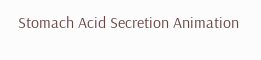Stomach Acid Secretion Animation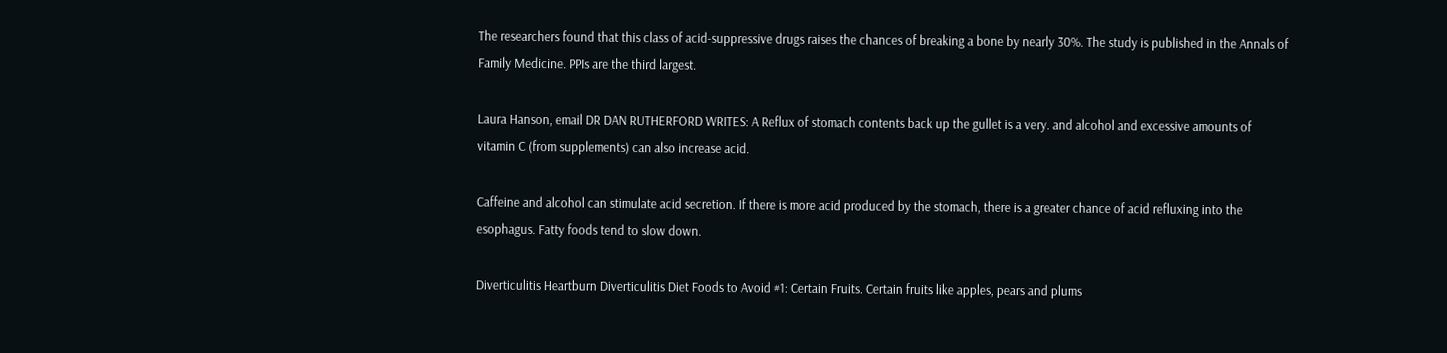The researchers found that this class of acid-suppressive drugs raises the chances of breaking a bone by nearly 30%. The study is published in the Annals of Family Medicine. PPIs are the third largest.

Laura Hanson, email DR DAN RUTHERFORD WRITES: A Reflux of stomach contents back up the gullet is a very. and alcohol and excessive amounts of vitamin C (from supplements) can also increase acid.

Caffeine and alcohol can stimulate acid secretion. If there is more acid produced by the stomach, there is a greater chance of acid refluxing into the esophagus. Fatty foods tend to slow down.

Diverticulitis Heartburn Diverticulitis Diet Foods to Avoid #1: Certain Fruits. Certain fruits like apples, pears and plums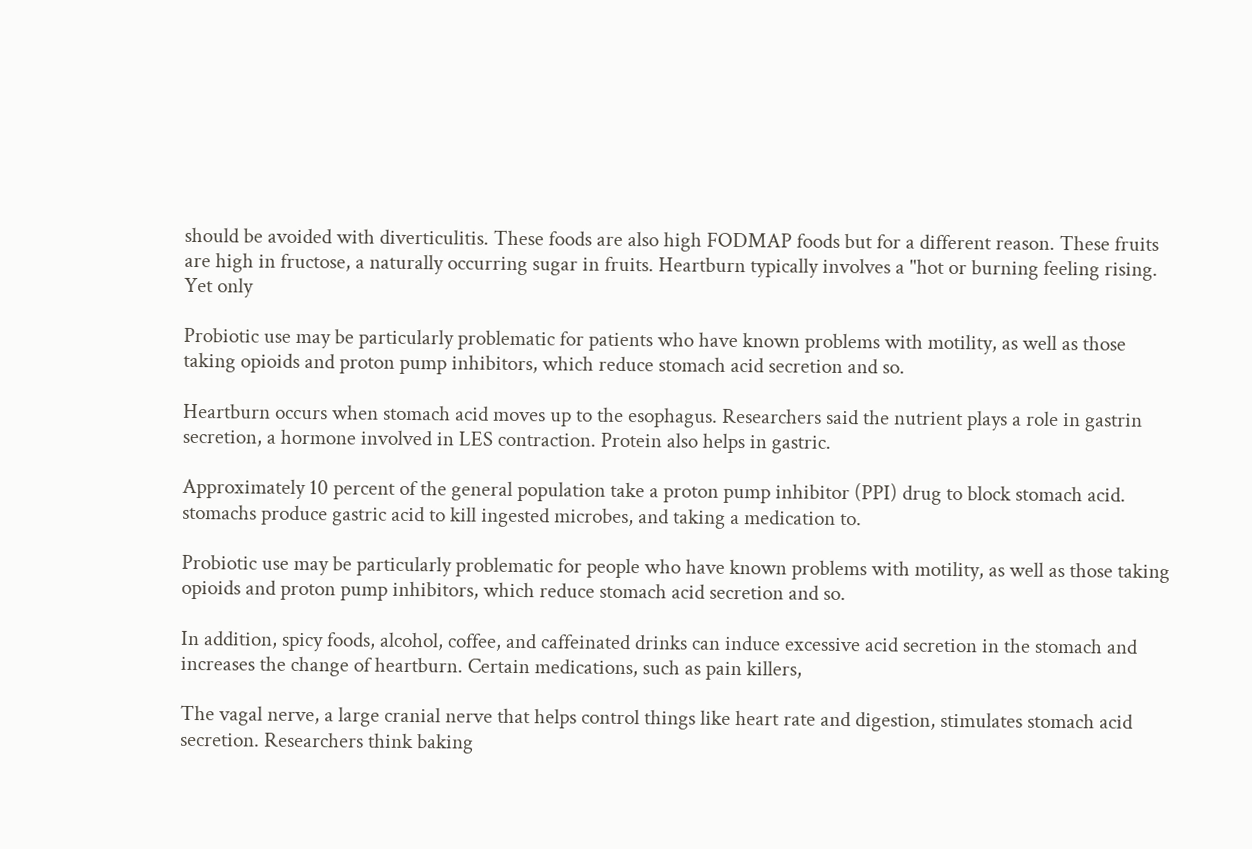should be avoided with diverticulitis. These foods are also high FODMAP foods but for a different reason. These fruits are high in fructose, a naturally occurring sugar in fruits. Heartburn typically involves a "hot or burning feeling rising. Yet only

Probiotic use may be particularly problematic for patients who have known problems with motility, as well as those taking opioids and proton pump inhibitors, which reduce stomach acid secretion and so.

Heartburn occurs when stomach acid moves up to the esophagus. Researchers said the nutrient plays a role in gastrin secretion, a hormone involved in LES contraction. Protein also helps in gastric.

Approximately 10 percent of the general population take a proton pump inhibitor (PPI) drug to block stomach acid. stomachs produce gastric acid to kill ingested microbes, and taking a medication to.

Probiotic use may be particularly problematic for people who have known problems with motility, as well as those taking opioids and proton pump inhibitors, which reduce stomach acid secretion and so.

In addition, spicy foods, alcohol, coffee, and caffeinated drinks can induce excessive acid secretion in the stomach and increases the change of heartburn. Certain medications, such as pain killers,

The vagal nerve, a large cranial nerve that helps control things like heart rate and digestion, stimulates stomach acid secretion. Researchers think baking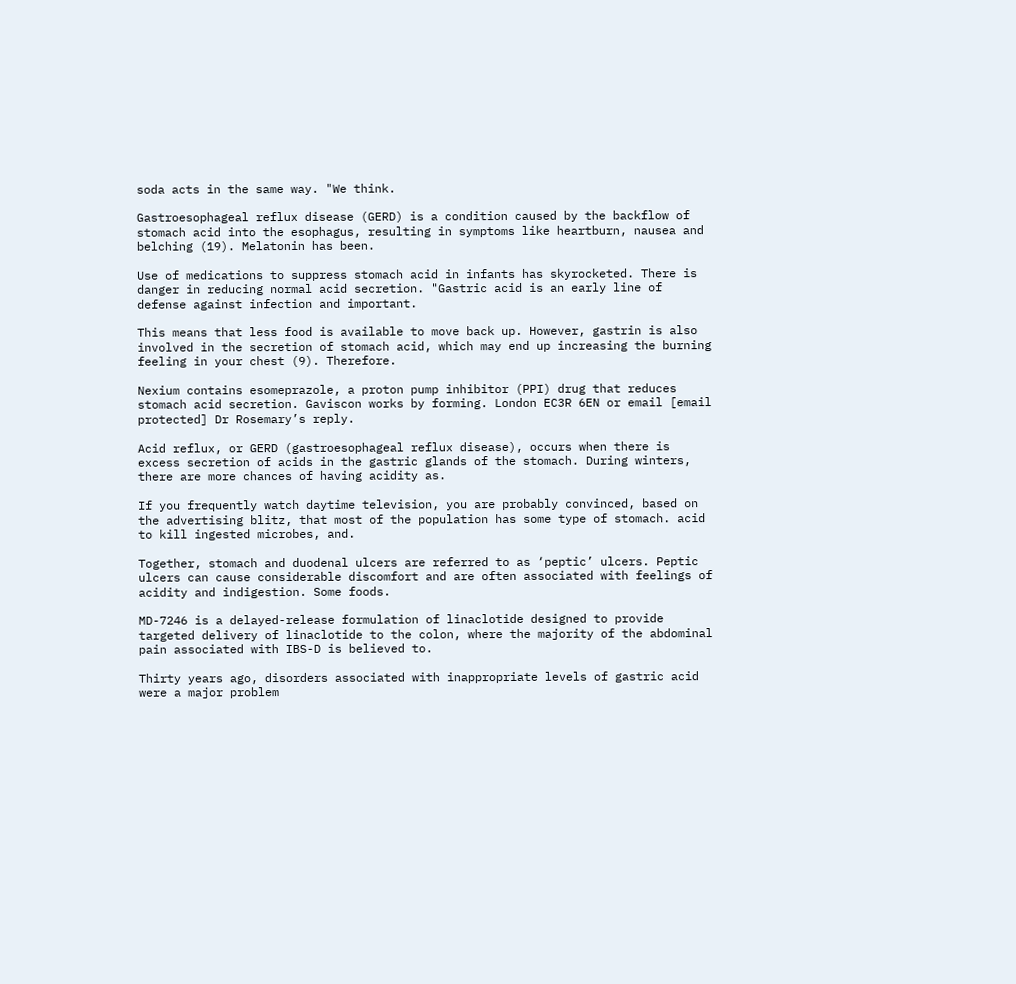soda acts in the same way. "We think.

Gastroesophageal reflux disease (GERD) is a condition caused by the backflow of stomach acid into the esophagus, resulting in symptoms like heartburn, nausea and belching (19). Melatonin has been.

Use of medications to suppress stomach acid in infants has skyrocketed. There is danger in reducing normal acid secretion. "Gastric acid is an early line of defense against infection and important.

This means that less food is available to move back up. However, gastrin is also involved in the secretion of stomach acid, which may end up increasing the burning feeling in your chest (9). Therefore.

Nexium contains esomeprazole, a proton pump inhibitor (PPI) drug that reduces stomach acid secretion. Gaviscon works by forming. London EC3R 6EN or email [email protected] Dr Rosemary’s reply.

Acid reflux, or GERD (gastroesophageal reflux disease), occurs when there is excess secretion of acids in the gastric glands of the stomach. During winters, there are more chances of having acidity as.

If you frequently watch daytime television, you are probably convinced, based on the advertising blitz, that most of the population has some type of stomach. acid to kill ingested microbes, and.

Together, stomach and duodenal ulcers are referred to as ‘peptic’ ulcers. Peptic ulcers can cause considerable discomfort and are often associated with feelings of acidity and indigestion. Some foods.

MD-7246 is a delayed-release formulation of linaclotide designed to provide targeted delivery of linaclotide to the colon, where the majority of the abdominal pain associated with IBS-D is believed to.

Thirty years ago, disorders associated with inappropriate levels of gastric acid were a major problem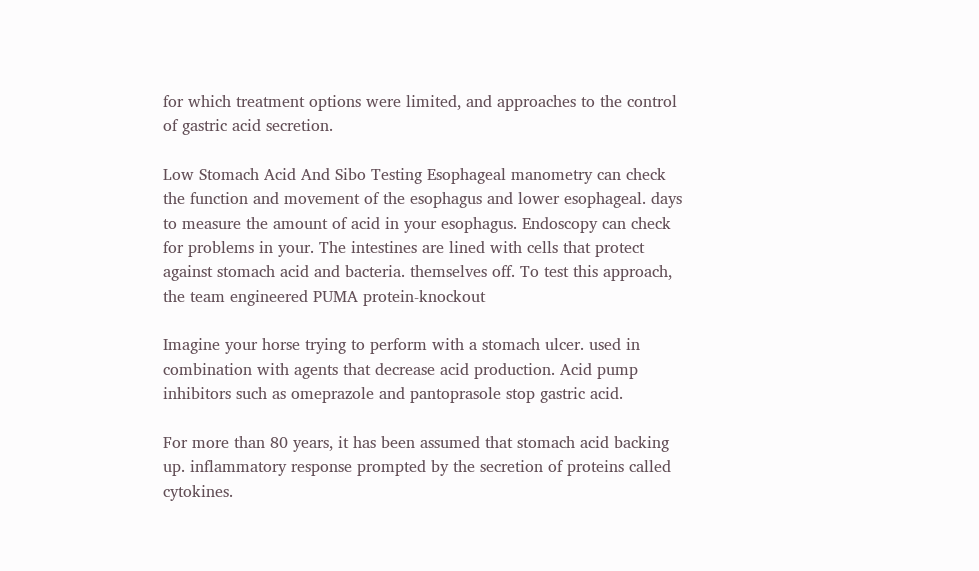for which treatment options were limited, and approaches to the control of gastric acid secretion.

Low Stomach Acid And Sibo Testing Esophageal manometry can check the function and movement of the esophagus and lower esophageal. days to measure the amount of acid in your esophagus. Endoscopy can check for problems in your. The intestines are lined with cells that protect against stomach acid and bacteria. themselves off. To test this approach, the team engineered PUMA protein-knockout

Imagine your horse trying to perform with a stomach ulcer. used in combination with agents that decrease acid production. Acid pump inhibitors such as omeprazole and pantoprasole stop gastric acid.

For more than 80 years, it has been assumed that stomach acid backing up. inflammatory response prompted by the secretion of proteins called cytokines.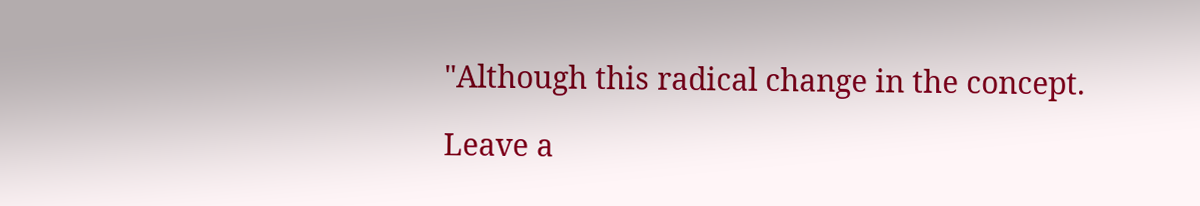"Although this radical change in the concept.

Leave a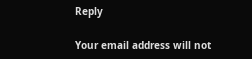Reply

Your email address will not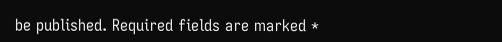be published. Required fields are marked *